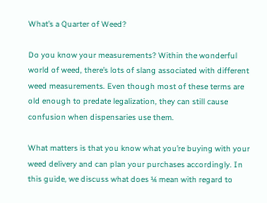What’s a Quarter of Weed?

Do you know your measurements? Within the wonderful world of weed, there’s lots of slang associated with different weed measurements. Even though most of these terms are old enough to predate legalization, they can still cause confusion when dispensaries use them.

What matters is that you know what you’re buying with your weed delivery and can plan your purchases accordingly. In this guide, we discuss what does ¼ mean with regard to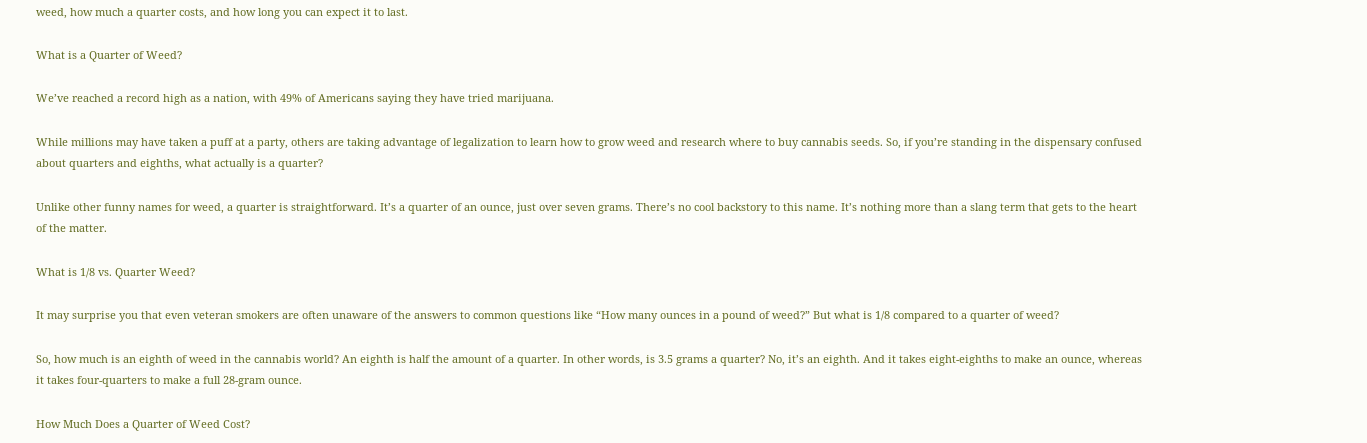weed, how much a quarter costs, and how long you can expect it to last.

What is a Quarter of Weed?

We’ve reached a record high as a nation, with 49% of Americans saying they have tried marijuana.

While millions may have taken a puff at a party, others are taking advantage of legalization to learn how to grow weed and research where to buy cannabis seeds. So, if you’re standing in the dispensary confused about quarters and eighths, what actually is a quarter?

Unlike other funny names for weed, a quarter is straightforward. It’s a quarter of an ounce, just over seven grams. There’s no cool backstory to this name. It’s nothing more than a slang term that gets to the heart of the matter.

What is 1/8 vs. Quarter Weed?

It may surprise you that even veteran smokers are often unaware of the answers to common questions like “How many ounces in a pound of weed?” But what is 1/8 compared to a quarter of weed?

So, how much is an eighth of weed in the cannabis world? An eighth is half the amount of a quarter. In other words, is 3.5 grams a quarter? No, it’s an eighth. And it takes eight-eighths to make an ounce, whereas it takes four-quarters to make a full 28-gram ounce.

How Much Does a Quarter of Weed Cost?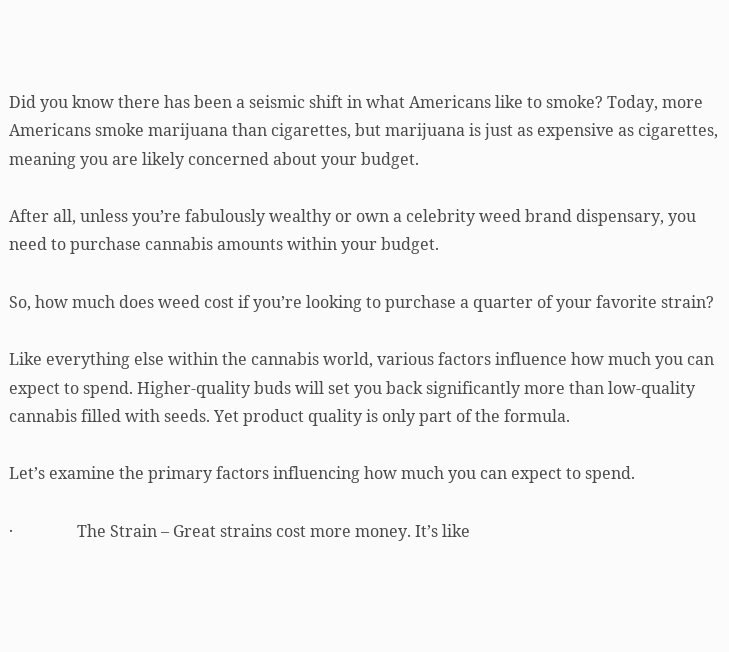Did you know there has been a seismic shift in what Americans like to smoke? Today, more Americans smoke marijuana than cigarettes, but marijuana is just as expensive as cigarettes, meaning you are likely concerned about your budget.

After all, unless you’re fabulously wealthy or own a celebrity weed brand dispensary, you need to purchase cannabis amounts within your budget.

So, how much does weed cost if you’re looking to purchase a quarter of your favorite strain?

Like everything else within the cannabis world, various factors influence how much you can expect to spend. Higher-quality buds will set you back significantly more than low-quality cannabis filled with seeds. Yet product quality is only part of the formula.

Let’s examine the primary factors influencing how much you can expect to spend.

·                The Strain – Great strains cost more money. It’s like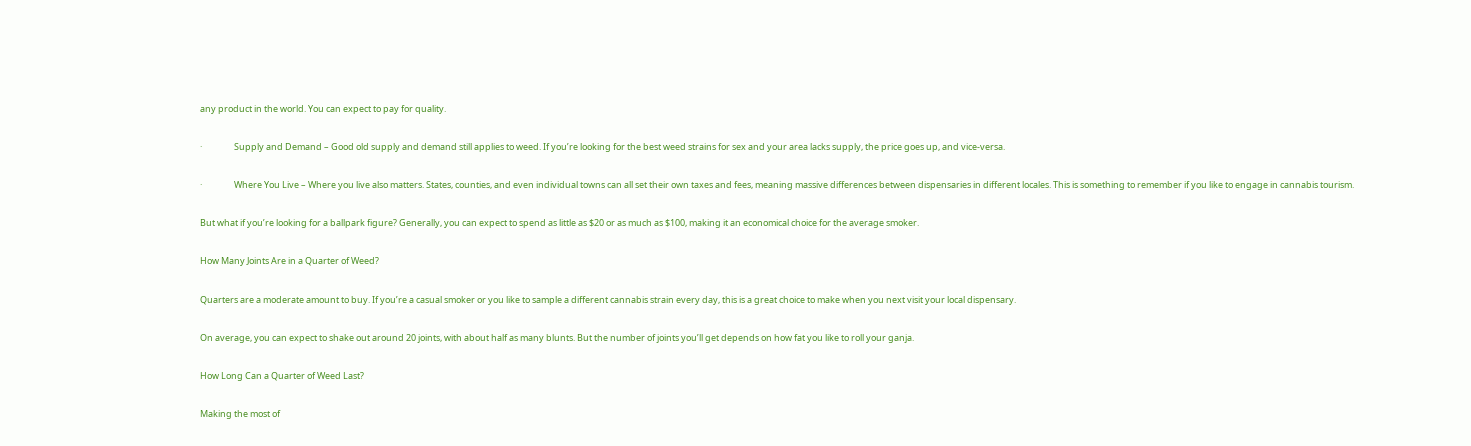any product in the world. You can expect to pay for quality.

·                Supply and Demand – Good old supply and demand still applies to weed. If you’re looking for the best weed strains for sex and your area lacks supply, the price goes up, and vice-versa.

·                Where You Live – Where you live also matters. States, counties, and even individual towns can all set their own taxes and fees, meaning massive differences between dispensaries in different locales. This is something to remember if you like to engage in cannabis tourism.

But what if you’re looking for a ballpark figure? Generally, you can expect to spend as little as $20 or as much as $100, making it an economical choice for the average smoker.

How Many Joints Are in a Quarter of Weed?

Quarters are a moderate amount to buy. If you’re a casual smoker or you like to sample a different cannabis strain every day, this is a great choice to make when you next visit your local dispensary.

On average, you can expect to shake out around 20 joints, with about half as many blunts. But the number of joints you’ll get depends on how fat you like to roll your ganja.

How Long Can a Quarter of Weed Last?

Making the most of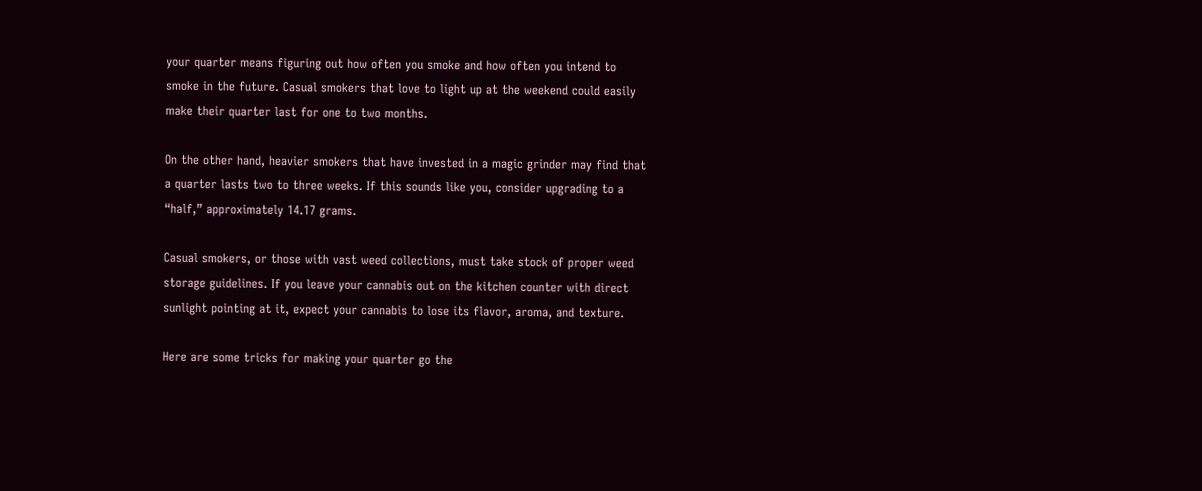your quarter means figuring out how often you smoke and how often you intend to smoke in the future. Casual smokers that love to light up at the weekend could easily make their quarter last for one to two months.

On the other hand, heavier smokers that have invested in a magic grinder may find that a quarter lasts two to three weeks. If this sounds like you, consider upgrading to a “half,” approximately 14.17 grams.

Casual smokers, or those with vast weed collections, must take stock of proper weed storage guidelines. If you leave your cannabis out on the kitchen counter with direct sunlight pointing at it, expect your cannabis to lose its flavor, aroma, and texture.

Here are some tricks for making your quarter go the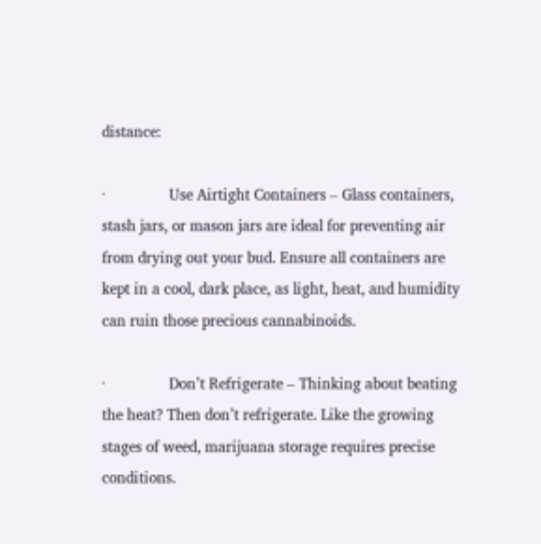distance:

·                Use Airtight Containers – Glass containers, stash jars, or mason jars are ideal for preventing air from drying out your bud. Ensure all containers are kept in a cool, dark place, as light, heat, and humidity can ruin those precious cannabinoids.

·                Don’t Refrigerate – Thinking about beating the heat? Then don’t refrigerate. Like the growing stages of weed, marijuana storage requires precise conditions.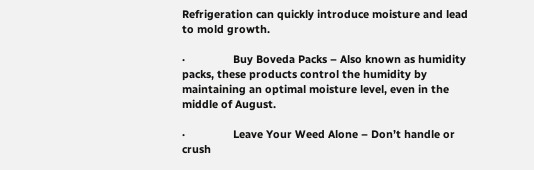Refrigeration can quickly introduce moisture and lead to mold growth.

·                Buy Boveda Packs – Also known as humidity packs, these products control the humidity by maintaining an optimal moisture level, even in the middle of August.

·                Leave Your Weed Alone – Don’t handle or crush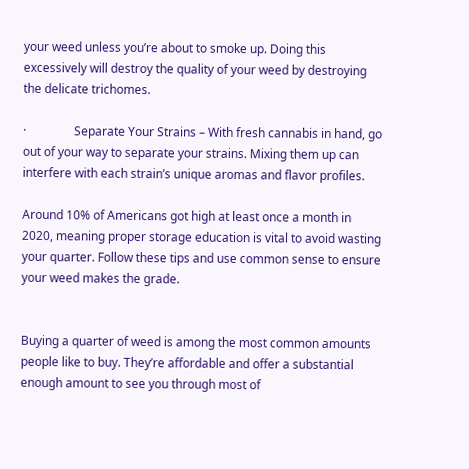your weed unless you’re about to smoke up. Doing this excessively will destroy the quality of your weed by destroying the delicate trichomes.

·                Separate Your Strains – With fresh cannabis in hand, go out of your way to separate your strains. Mixing them up can interfere with each strain’s unique aromas and flavor profiles.

Around 10% of Americans got high at least once a month in 2020, meaning proper storage education is vital to avoid wasting your quarter. Follow these tips and use common sense to ensure your weed makes the grade.


Buying a quarter of weed is among the most common amounts people like to buy. They’re affordable and offer a substantial enough amount to see you through most of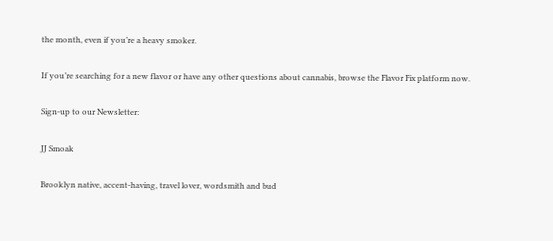the month, even if you’re a heavy smoker.

If you’re searching for a new flavor or have any other questions about cannabis, browse the Flavor Fix platform now.

Sign-up to our Newsletter:

JJ Smoak

Brooklyn native, accent-having, travel lover, wordsmith and bud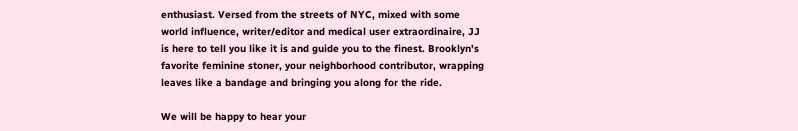enthusiast. Versed from the streets of NYC, mixed with some world influence, writer/editor and medical user extraordinaire, JJ is here to tell you like it is and guide you to the finest. Brooklyn's favorite feminine stoner, your neighborhood contributor, wrapping leaves like a bandage and bringing you along for the ride.

We will be happy to hear your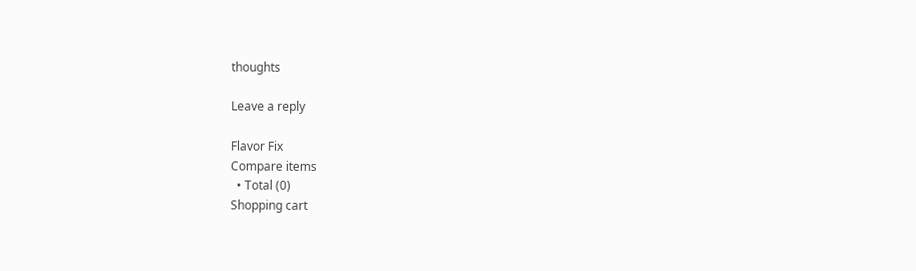thoughts

Leave a reply

Flavor Fix
Compare items
  • Total (0)
Shopping cart